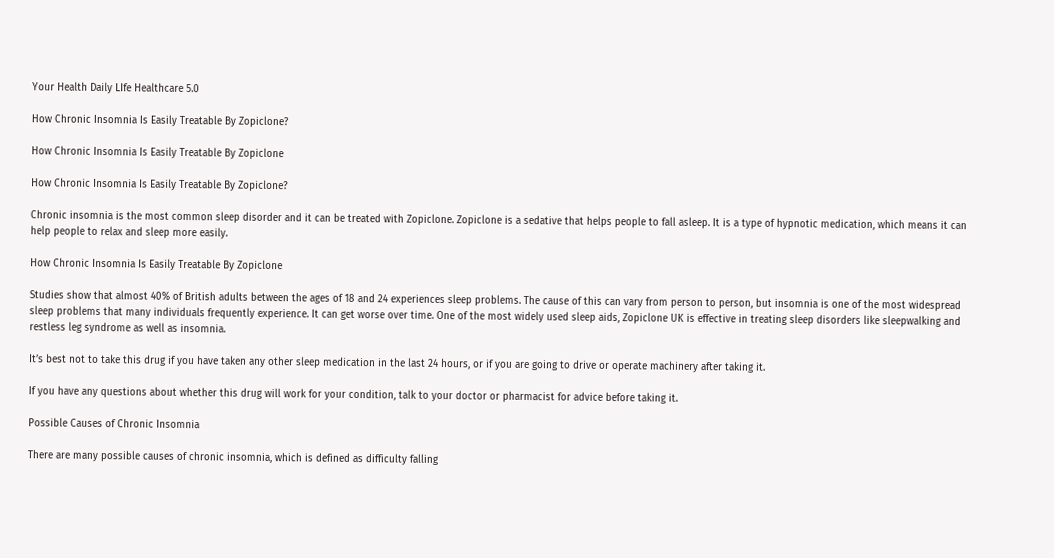Your Health Daily LIfe Healthcare 5.0

How Chronic Insomnia Is Easily Treatable By Zopiclone?

How Chronic Insomnia Is Easily Treatable By Zopiclone

How Chronic Insomnia Is Easily Treatable By Zopiclone?

Chronic insomnia is the most common sleep disorder and it can be treated with Zopiclone. Zopiclone is a sedative that helps people to fall asleep. It is a type of hypnotic medication, which means it can help people to relax and sleep more easily.

How Chronic Insomnia Is Easily Treatable By Zopiclone

Studies show that almost 40% of British adults between the ages of 18 and 24 experiences sleep problems. The cause of this can vary from person to person, but insomnia is one of the most widespread sleep problems that many individuals frequently experience. It can get worse over time. One of the most widely used sleep aids, Zopiclone UK is effective in treating sleep disorders like sleepwalking and restless leg syndrome as well as insomnia.

It’s best not to take this drug if you have taken any other sleep medication in the last 24 hours, or if you are going to drive or operate machinery after taking it.

If you have any questions about whether this drug will work for your condition, talk to your doctor or pharmacist for advice before taking it.

Possible Causes of Chronic Insomnia

There are many possible causes of chronic insomnia, which is defined as difficulty falling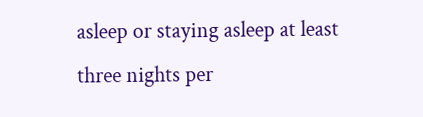asleep or staying asleep at least three nights per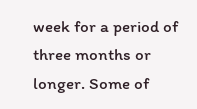week for a period of three months or longer. Some of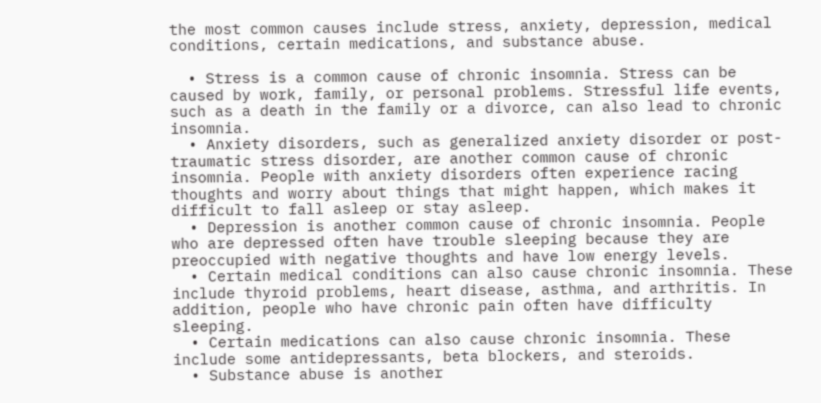the most common causes include stress, anxiety, depression, medical conditions, certain medications, and substance abuse.

  • Stress is a common cause of chronic insomnia. Stress can be caused by work, family, or personal problems. Stressful life events, such as a death in the family or a divorce, can also lead to chronic insomnia.
  • Anxiety disorders, such as generalized anxiety disorder or post-traumatic stress disorder, are another common cause of chronic insomnia. People with anxiety disorders often experience racing thoughts and worry about things that might happen, which makes it difficult to fall asleep or stay asleep.
  • Depression is another common cause of chronic insomnia. People who are depressed often have trouble sleeping because they are preoccupied with negative thoughts and have low energy levels.
  • Certain medical conditions can also cause chronic insomnia. These include thyroid problems, heart disease, asthma, and arthritis. In addition, people who have chronic pain often have difficulty sleeping.
  • Certain medications can also cause chronic insomnia. These include some antidepressants, beta blockers, and steroids.
  • Substance abuse is another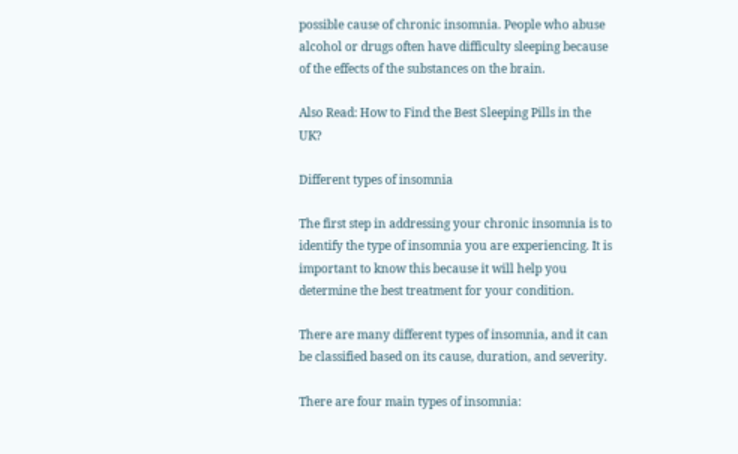possible cause of chronic insomnia. People who abuse alcohol or drugs often have difficulty sleeping because of the effects of the substances on the brain.

Also Read: How to Find the Best Sleeping Pills in the UK?

Different types of insomnia

The first step in addressing your chronic insomnia is to identify the type of insomnia you are experiencing. It is important to know this because it will help you determine the best treatment for your condition.

There are many different types of insomnia, and it can be classified based on its cause, duration, and severity.

There are four main types of insomnia: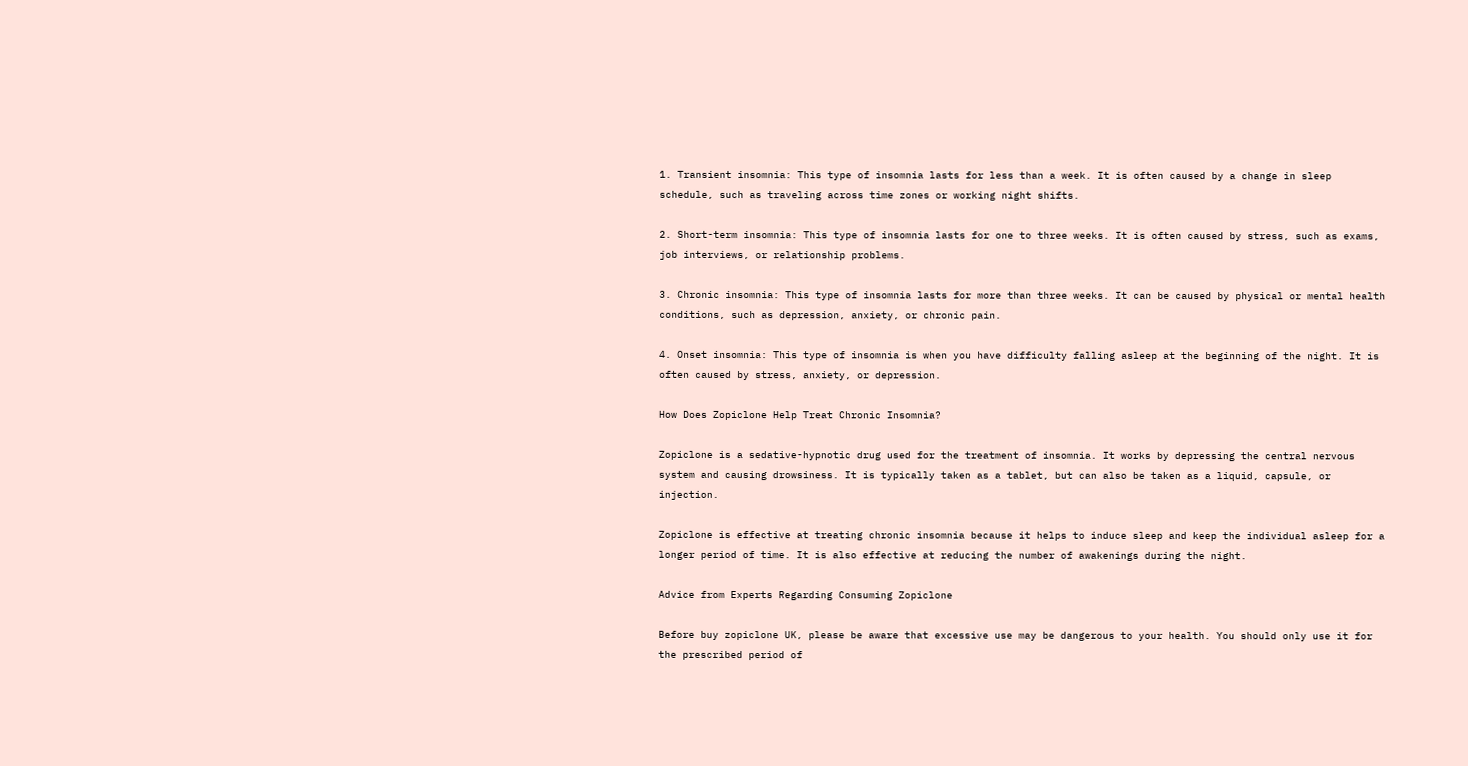1. Transient insomnia: This type of insomnia lasts for less than a week. It is often caused by a change in sleep schedule, such as traveling across time zones or working night shifts.

2. Short-term insomnia: This type of insomnia lasts for one to three weeks. It is often caused by stress, such as exams, job interviews, or relationship problems.

3. Chronic insomnia: This type of insomnia lasts for more than three weeks. It can be caused by physical or mental health conditions, such as depression, anxiety, or chronic pain.

4. Onset insomnia: This type of insomnia is when you have difficulty falling asleep at the beginning of the night. It is often caused by stress, anxiety, or depression.

How Does Zopiclone Help Treat Chronic Insomnia?

Zopiclone is a sedative-hypnotic drug used for the treatment of insomnia. It works by depressing the central nervous system and causing drowsiness. It is typically taken as a tablet, but can also be taken as a liquid, capsule, or injection.

Zopiclone is effective at treating chronic insomnia because it helps to induce sleep and keep the individual asleep for a longer period of time. It is also effective at reducing the number of awakenings during the night.

Advice from Experts Regarding Consuming Zopiclone

Before buy zopiclone UK, please be aware that excessive use may be dangerous to your health. You should only use it for the prescribed period of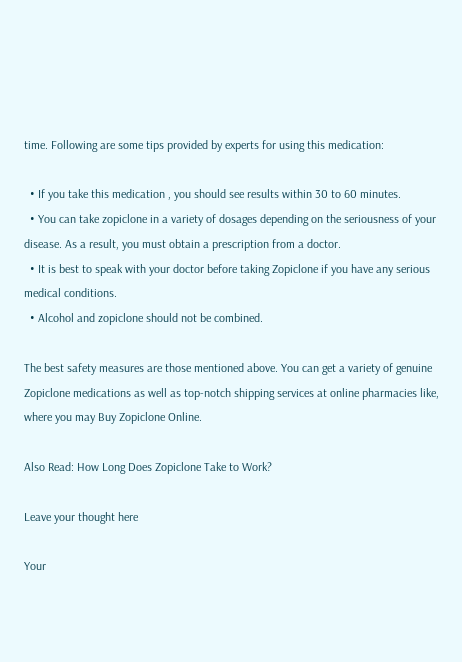time. Following are some tips provided by experts for using this medication:

  • If you take this medication , you should see results within 30 to 60 minutes.
  • You can take zopiclone in a variety of dosages depending on the seriousness of your disease. As a result, you must obtain a prescription from a doctor.
  • It is best to speak with your doctor before taking Zopiclone if you have any serious medical conditions.
  • Alcohol and zopiclone should not be combined.

The best safety measures are those mentioned above. You can get a variety of genuine Zopiclone medications as well as top-notch shipping services at online pharmacies like, where you may Buy Zopiclone Online.

Also Read: How Long Does Zopiclone Take to Work?

Leave your thought here

Your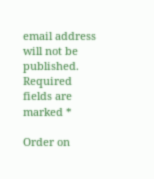email address will not be published. Required fields are marked *

Order on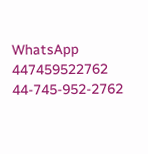WhatsApp 447459522762 44-745-952-2762